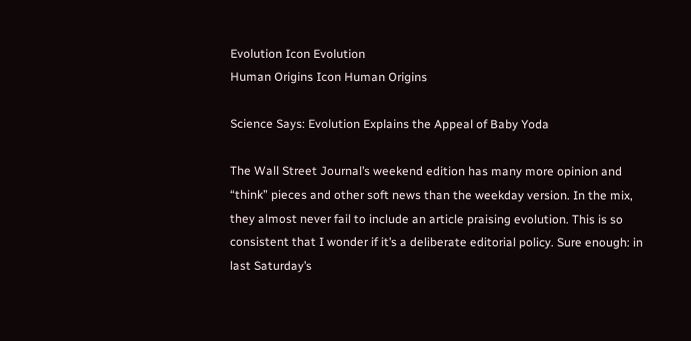Evolution Icon Evolution
Human Origins Icon Human Origins

Science Says: Evolution Explains the Appeal of Baby Yoda

The Wall Street Journal’s weekend edition has many more opinion and “think” pieces and other soft news than the weekday version. In the mix, they almost never fail to include an article praising evolution. This is so consistent that I wonder if it’s a deliberate editorial policy. Sure enough: in last Saturday’s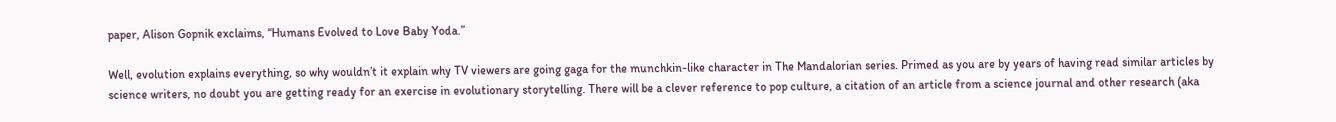paper, Alison Gopnik exclaims, “Humans Evolved to Love Baby Yoda.”

Well, evolution explains everything, so why wouldn’t it explain why TV viewers are going gaga for the munchkin-like character in The Mandalorian series. Primed as you are by years of having read similar articles by science writers, no doubt you are getting ready for an exercise in evolutionary storytelling. There will be a clever reference to pop culture, a citation of an article from a science journal and other research (aka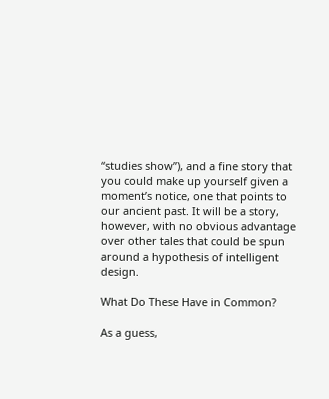“studies show”), and a fine story that you could make up yourself given a moment’s notice, one that points to our ancient past. It will be a story, however, with no obvious advantage over other tales that could be spun around a hypothesis of intelligent design.

What Do These Have in Common?

As a guess,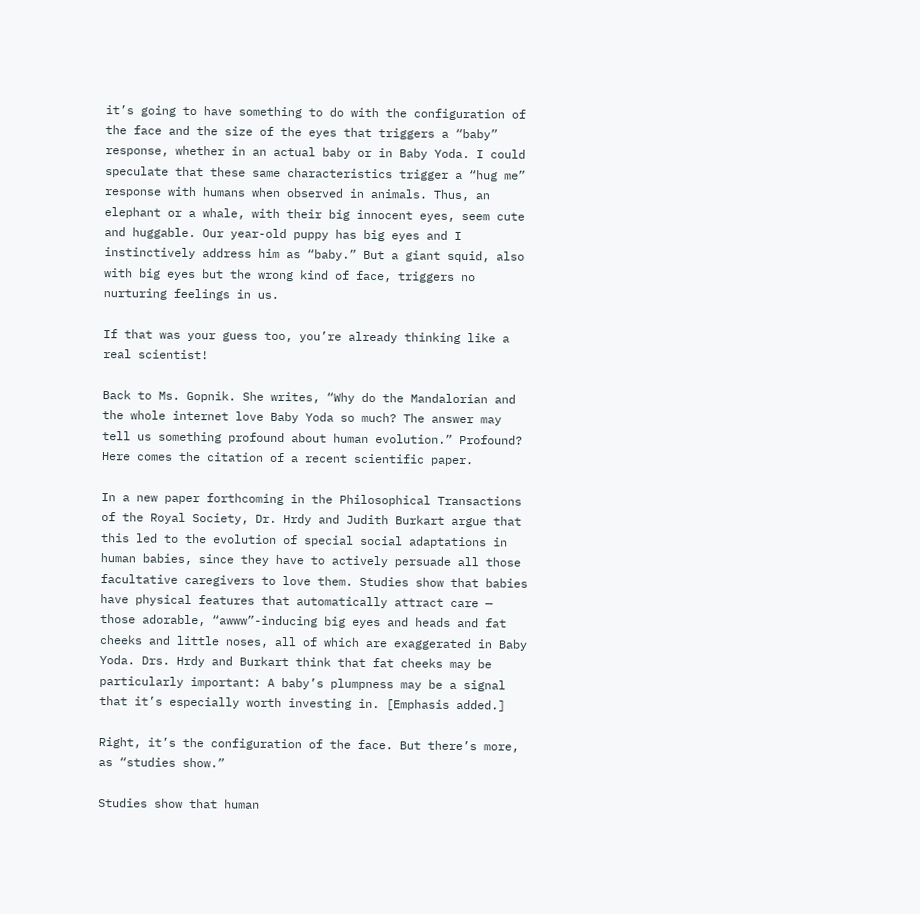it’s going to have something to do with the configuration of the face and the size of the eyes that triggers a “baby” response, whether in an actual baby or in Baby Yoda. I could speculate that these same characteristics trigger a “hug me” response with humans when observed in animals. Thus, an elephant or a whale, with their big innocent eyes, seem cute and huggable. Our year-old puppy has big eyes and I instinctively address him as “baby.” But a giant squid, also with big eyes but the wrong kind of face, triggers no nurturing feelings in us.

If that was your guess too, you’re already thinking like a real scientist!

Back to Ms. Gopnik. She writes, “Why do the Mandalorian and the whole internet love Baby Yoda so much? The answer may tell us something profound about human evolution.” Profound? Here comes the citation of a recent scientific paper.

In a new paper forthcoming in the Philosophical Transactions of the Royal Society, Dr. Hrdy and Judith Burkart argue that this led to the evolution of special social adaptations in human babies, since they have to actively persuade all those facultative caregivers to love them. Studies show that babies have physical features that automatically attract care — those adorable, “awww”-inducing big eyes and heads and fat cheeks and little noses, all of which are exaggerated in Baby Yoda. Drs. Hrdy and Burkart think that fat cheeks may be particularly important: A baby’s plumpness may be a signal that it’s especially worth investing in. [Emphasis added.]

Right, it’s the configuration of the face. But there’s more, as “studies show.”

Studies show that human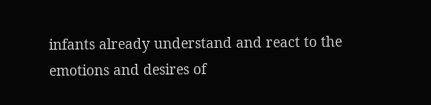infants already understand and react to the emotions and desires of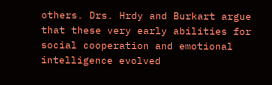others. Drs. Hrdy and Burkart argue that these very early abilities for social cooperation and emotional intelligence evolved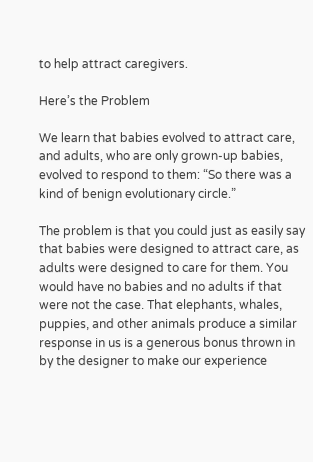to help attract caregivers.

Here’s the Problem

We learn that babies evolved to attract care, and adults, who are only grown-up babies, evolved to respond to them: “So there was a kind of benign evolutionary circle.”

The problem is that you could just as easily say that babies were designed to attract care, as adults were designed to care for them. You would have no babies and no adults if that were not the case. That elephants, whales, puppies, and other animals produce a similar response in us is a generous bonus thrown in by the designer to make our experience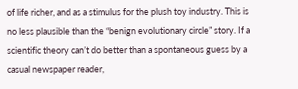of life richer, and as a stimulus for the plush toy industry. This is no less plausible than the “benign evolutionary circle” story. If a scientific theory can’t do better than a spontaneous guess by a casual newspaper reader,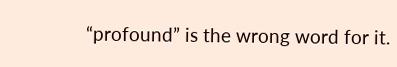“profound” is the wrong word for it.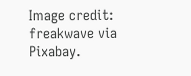Image credit: freakwave via Pixabay.